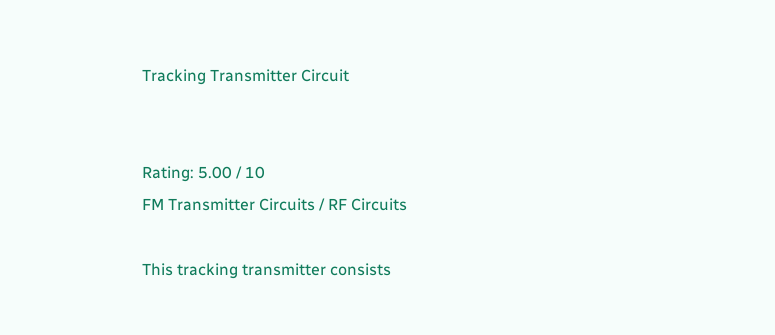Tracking Transmitter Circuit


Rating: 5.00 / 10
FM Transmitter Circuits / RF Circuits

This tracking transmitter consists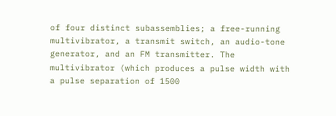of four distinct subassemblies; a free-running multivibrator, a transmit switch, an audio-tone generator, and an FM transmitter. The multivibrator (which produces a pulse width with a pulse separation of 1500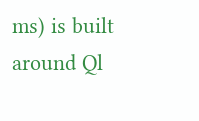ms) is built around Ql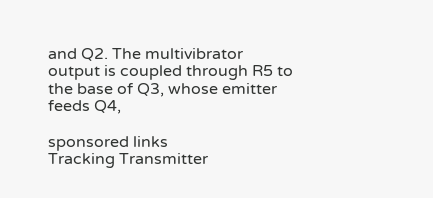and Q2. The multivibrator output is coupled through R5 to the base of Q3, whose emitter feeds Q4,

sponsored links
Tracking Transmitter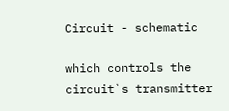Circuit - schematic

which controls the circuit`s transmitter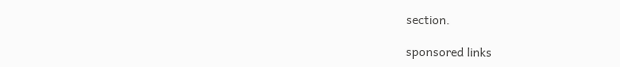section.

sponsored links